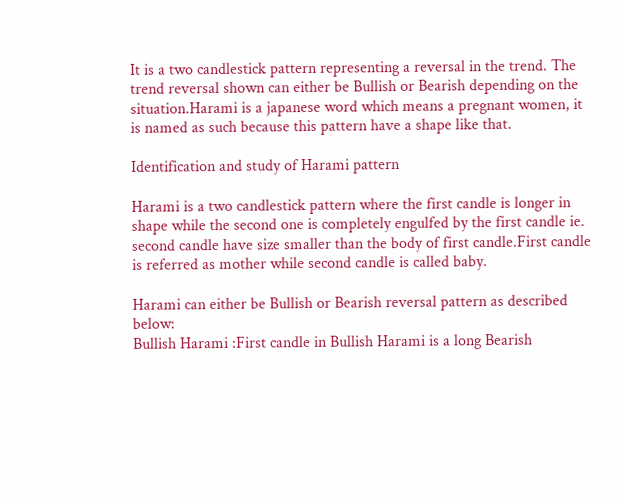It is a two candlestick pattern representing a reversal in the trend. The trend reversal shown can either be Bullish or Bearish depending on the situation.Harami is a japanese word which means a pregnant women, it is named as such because this pattern have a shape like that.

Identification and study of Harami pattern

Harami is a two candlestick pattern where the first candle is longer in shape while the second one is completely engulfed by the first candle ie. second candle have size smaller than the body of first candle.First candle is referred as mother while second candle is called baby.

Harami can either be Bullish or Bearish reversal pattern as described below:
Bullish Harami :First candle in Bullish Harami is a long Bearish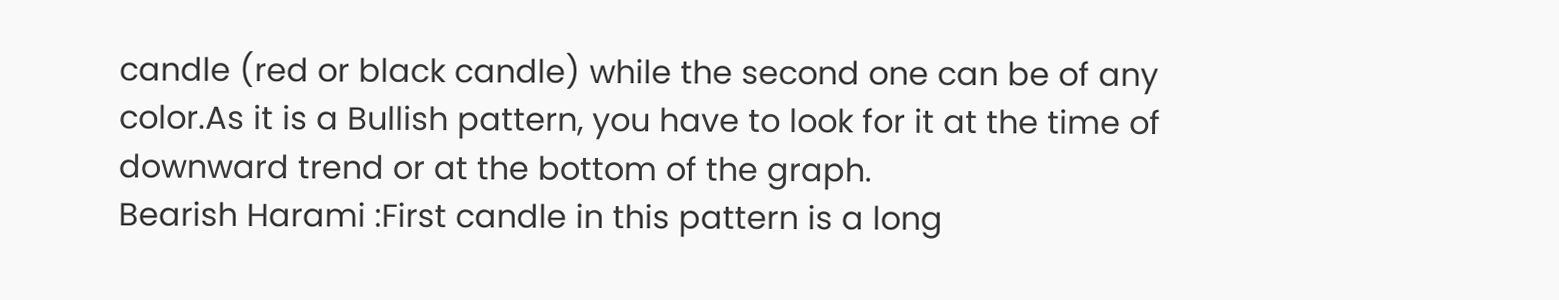candle (red or black candle) while the second one can be of any color.As it is a Bullish pattern, you have to look for it at the time of downward trend or at the bottom of the graph.
Bearish Harami :First candle in this pattern is a long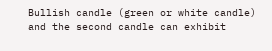Bullish candle (green or white candle) and the second candle can exhibit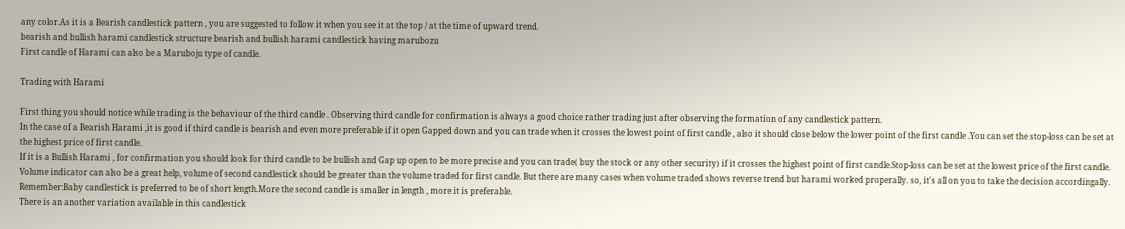any color.As it is a Bearish candlestick pattern , you are suggested to follow it when you see it at the top / at the time of upward trend.
bearish and bullish harami candlestick structure bearish and bullish harami candlestick having marubozu
First candle of Harami can also be a Maruboju type of candle.

Trading with Harami

First thing you should notice while trading is the behaviour of the third candle . Observing third candle for confirmation is always a good choice rather trading just after observing the formation of any candlestick pattern.
In the case of a Bearish Harami ,it is good if third candle is bearish and even more preferable if it open Gapped down and you can trade when it crosses the lowest point of first candle , also it should close below the lower point of the first candle .You can set the stop-loss can be set at the highest price of first candle.
If it is a Bullish Harami , for confirmation you should look for third candle to be bullish and Gap up open to be more precise and you can trade( buy the stock or any other security) if it crosses the highest point of first candle.Stop-loss can be set at the lowest price of the first candle.
Volume indicator can also be a great help, volume of second candlestick should be greater than the volume traded for first candle. But there are many cases when volume traded shows reverse trend but harami worked properally. so, it's all on you to take the decision accordingally.
Remember:Baby candlestick is preferred to be of short length.More the second candle is smaller in length , more it is preferable.
There is an another variation available in this candlestick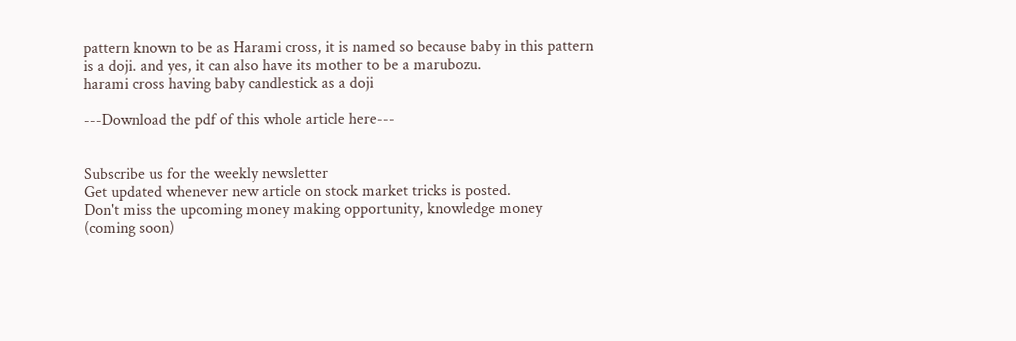pattern known to be as Harami cross, it is named so because baby in this pattern is a doji. and yes, it can also have its mother to be a marubozu.
harami cross having baby candlestick as a doji

---Download the pdf of this whole article here---


Subscribe us for the weekly newsletter
Get updated whenever new article on stock market tricks is posted.
Don't miss the upcoming money making opportunity, knowledge money (coming soon)